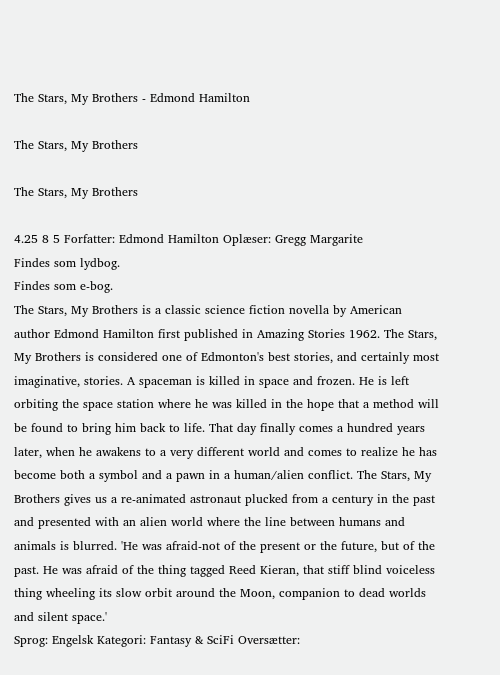The Stars, My Brothers - Edmond Hamilton

The Stars, My Brothers

The Stars, My Brothers

4.25 8 5 Forfatter: Edmond Hamilton Oplæser: Gregg Margarite
Findes som lydbog.
Findes som e-bog.
The Stars, My Brothers is a classic science fiction novella by American author Edmond Hamilton first published in Amazing Stories 1962. The Stars, My Brothers is considered one of Edmonton's best stories, and certainly most imaginative, stories. A spaceman is killed in space and frozen. He is left orbiting the space station where he was killed in the hope that a method will be found to bring him back to life. That day finally comes a hundred years later, when he awakens to a very different world and comes to realize he has become both a symbol and a pawn in a human/alien conflict. The Stars, My Brothers gives us a re-animated astronaut plucked from a century in the past and presented with an alien world where the line between humans and animals is blurred. 'He was afraid-not of the present or the future, but of the past. He was afraid of the thing tagged Reed Kieran, that stiff blind voiceless thing wheeling its slow orbit around the Moon, companion to dead worlds and silent space.'
Sprog: Engelsk Kategori: Fantasy & SciFi Oversætter: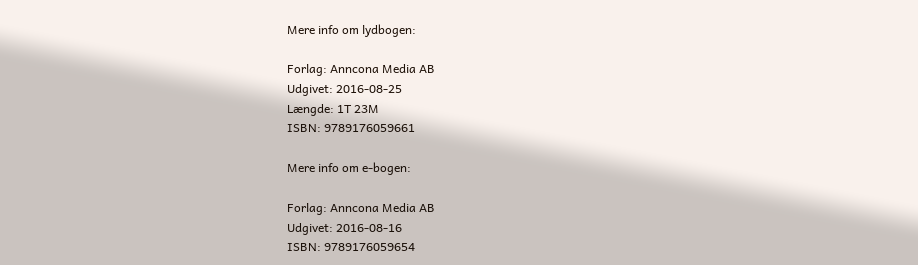Mere info om lydbogen:

Forlag: Anncona Media AB
Udgivet: 2016-08-25
Længde: 1T 23M
ISBN: 9789176059661

Mere info om e-bogen:

Forlag: Anncona Media AB
Udgivet: 2016-08-16
ISBN: 9789176059654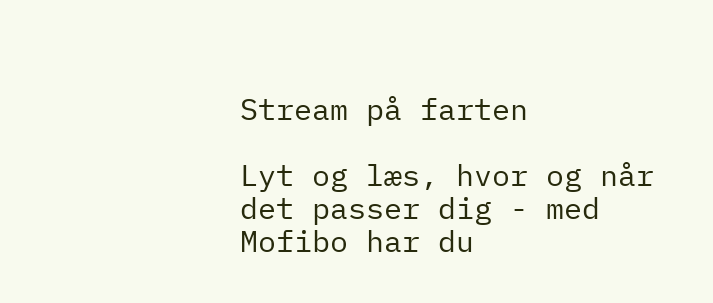Stream på farten

Lyt og læs, hvor og når det passer dig - med Mofibo har du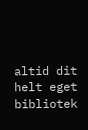altid dit helt eget bibliotek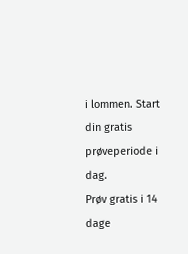i lommen. Start din gratis prøveperiode i dag.
Prøv gratis i 14 dage